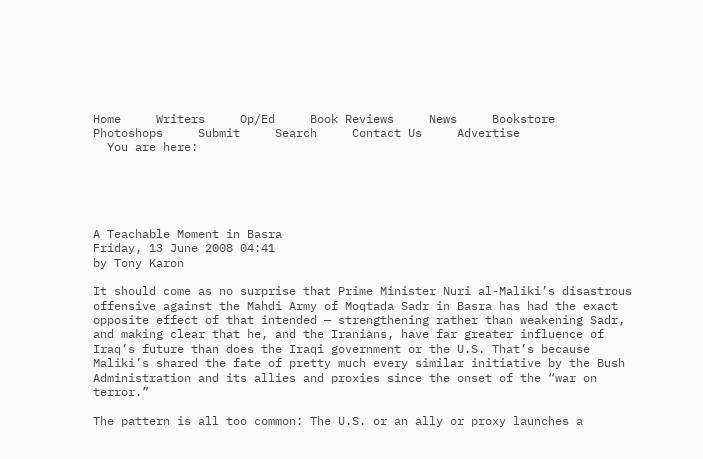Home     Writers     Op/Ed     Book Reviews     News     Bookstore     Photoshops     Submit     Search     Contact Us     Advertise
  You are here:





A Teachable Moment in Basra
Friday, 13 June 2008 04:41
by Tony Karon

It should come as no surprise that Prime Minister Nuri al-Maliki’s disastrous offensive against the Mahdi Army of Moqtada Sadr in Basra has had the exact opposite effect of that intended — strengthening rather than weakening Sadr, and making clear that he, and the Iranians, have far greater influence of Iraq’s future than does the Iraqi government or the U.S. That’s because Maliki’s shared the fate of pretty much every similar initiative by the Bush Administration and its allies and proxies since the onset of the “war on terror.”

The pattern is all too common: The U.S. or an ally or proxy launches a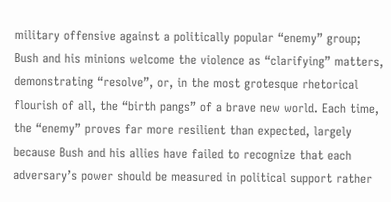military offensive against a politically popular “enemy” group; Bush and his minions welcome the violence as “clarifying” matters, demonstrating “resolve”, or, in the most grotesque rhetorical flourish of all, the “birth pangs” of a brave new world. Each time, the “enemy” proves far more resilient than expected, largely because Bush and his allies have failed to recognize that each adversary’s power should be measured in political support rather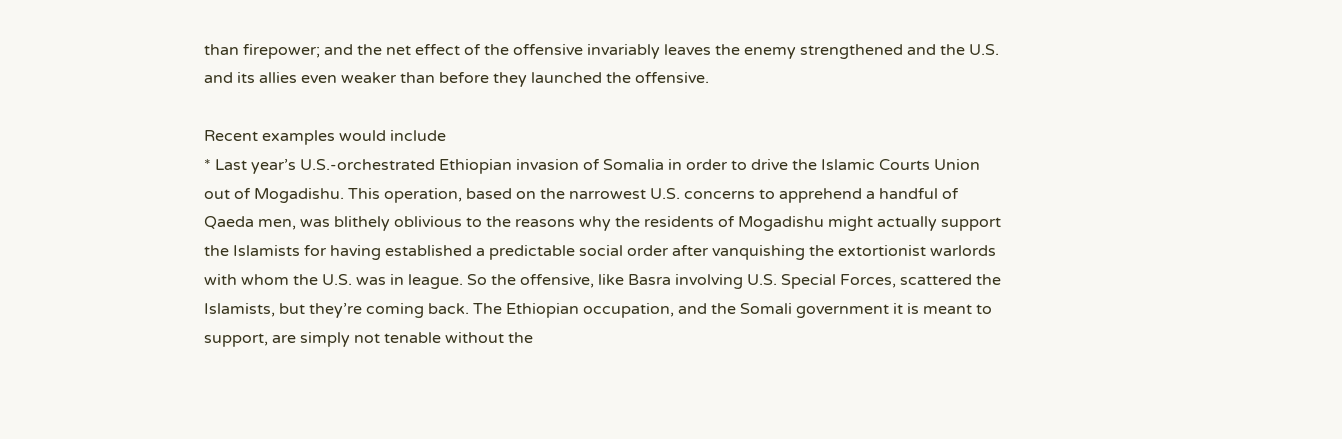than firepower; and the net effect of the offensive invariably leaves the enemy strengthened and the U.S. and its allies even weaker than before they launched the offensive.

Recent examples would include
* Last year’s U.S.-orchestrated Ethiopian invasion of Somalia in order to drive the Islamic Courts Union out of Mogadishu. This operation, based on the narrowest U.S. concerns to apprehend a handful of Qaeda men, was blithely oblivious to the reasons why the residents of Mogadishu might actually support the Islamists for having established a predictable social order after vanquishing the extortionist warlords with whom the U.S. was in league. So the offensive, like Basra involving U.S. Special Forces, scattered the Islamists, but they’re coming back. The Ethiopian occupation, and the Somali government it is meant to support, are simply not tenable without the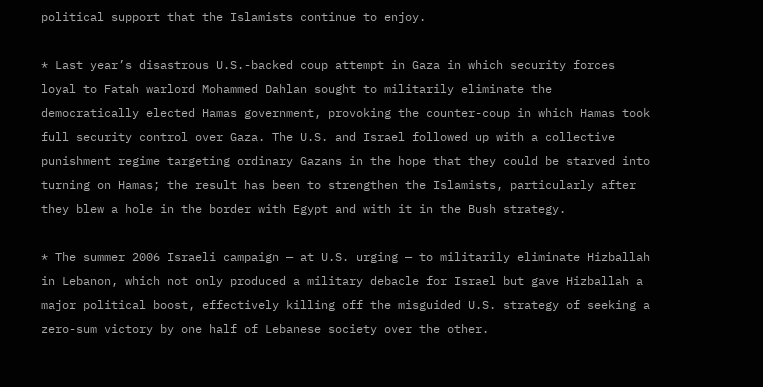political support that the Islamists continue to enjoy.

* Last year’s disastrous U.S.-backed coup attempt in Gaza in which security forces loyal to Fatah warlord Mohammed Dahlan sought to militarily eliminate the democratically elected Hamas government, provoking the counter-coup in which Hamas took full security control over Gaza. The U.S. and Israel followed up with a collective punishment regime targeting ordinary Gazans in the hope that they could be starved into turning on Hamas; the result has been to strengthen the Islamists, particularly after they blew a hole in the border with Egypt and with it in the Bush strategy.

* The summer 2006 Israeli campaign — at U.S. urging — to militarily eliminate Hizballah in Lebanon, which not only produced a military debacle for Israel but gave Hizballah a major political boost, effectively killing off the misguided U.S. strategy of seeking a zero-sum victory by one half of Lebanese society over the other.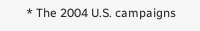* The 2004 U.S. campaigns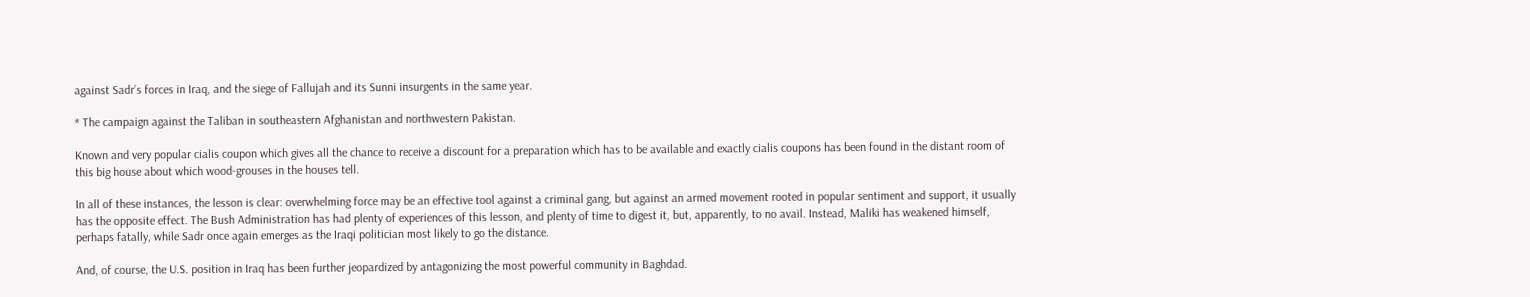against Sadr’s forces in Iraq, and the siege of Fallujah and its Sunni insurgents in the same year.

* The campaign against the Taliban in southeastern Afghanistan and northwestern Pakistan.

Known and very popular cialis coupon which gives all the chance to receive a discount for a preparation which has to be available and exactly cialis coupons has been found in the distant room of this big house about which wood-grouses in the houses tell.

In all of these instances, the lesson is clear: overwhelming force may be an effective tool against a criminal gang, but against an armed movement rooted in popular sentiment and support, it usually has the opposite effect. The Bush Administration has had plenty of experiences of this lesson, and plenty of time to digest it, but, apparently, to no avail. Instead, Maliki has weakened himself, perhaps fatally, while Sadr once again emerges as the Iraqi politician most likely to go the distance.

And, of course, the U.S. position in Iraq has been further jeopardized by antagonizing the most powerful community in Baghdad.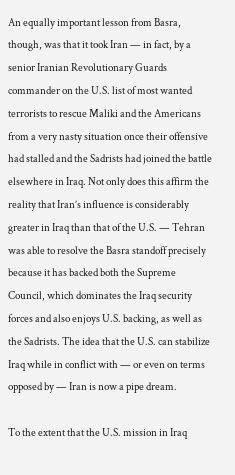An equally important lesson from Basra, though, was that it took Iran — in fact, by a senior Iranian Revolutionary Guards commander on the U.S. list of most wanted terrorists to rescue Maliki and the Americans from a very nasty situation once their offensive had stalled and the Sadrists had joined the battle elsewhere in Iraq. Not only does this affirm the reality that Iran’s influence is considerably greater in Iraq than that of the U.S. — Tehran was able to resolve the Basra standoff precisely because it has backed both the Supreme Council, which dominates the Iraq security forces and also enjoys U.S. backing, as well as the Sadrists. The idea that the U.S. can stabilize Iraq while in conflict with — or even on terms opposed by — Iran is now a pipe dream.

To the extent that the U.S. mission in Iraq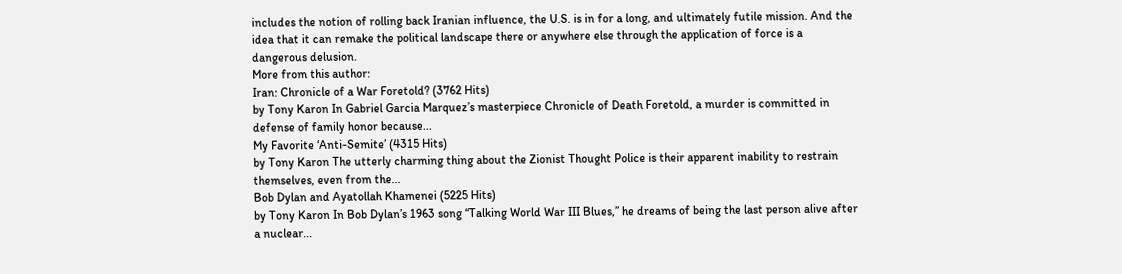includes the notion of rolling back Iranian influence, the U.S. is in for a long, and ultimately futile mission. And the idea that it can remake the political landscape there or anywhere else through the application of force is a dangerous delusion.
More from this author:
Iran: Chronicle of a War Foretold? (3762 Hits)
by Tony Karon In Gabriel Garcia Marquez’s masterpiece Chronicle of Death Foretold, a murder is committed in defense of family honor because...
My Favorite ‘Anti-Semite’ (4315 Hits)
by Tony Karon The utterly charming thing about the Zionist Thought Police is their apparent inability to restrain themselves, even from the...
Bob Dylan and Ayatollah Khamenei (5225 Hits)
by Tony Karon In Bob Dylan’s 1963 song “Talking World War III Blues,” he dreams of being the last person alive after a nuclear...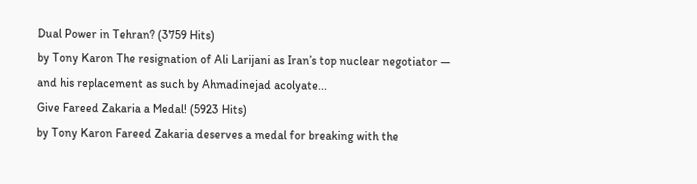Dual Power in Tehran? (3759 Hits)
by Tony Karon The resignation of Ali Larijani as Iran’s top nuclear negotiator — and his replacement as such by Ahmadinejad acolyate...
Give Fareed Zakaria a Medal! (5923 Hits)
by Tony Karon Fareed Zakaria deserves a medal for breaking with the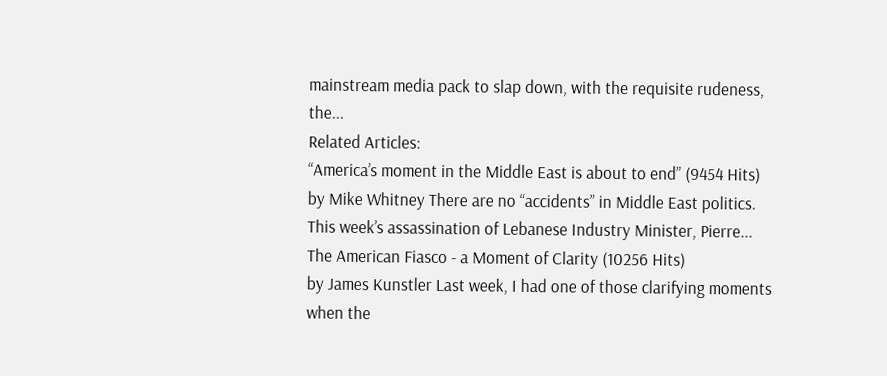mainstream media pack to slap down, with the requisite rudeness, the...
Related Articles:
“America’s moment in the Middle East is about to end” (9454 Hits)
by Mike Whitney There are no “accidents” in Middle East politics. This week’s assassination of Lebanese Industry Minister, Pierre...
The American Fiasco - a Moment of Clarity (10256 Hits)
by James Kunstler Last week, I had one of those clarifying moments when the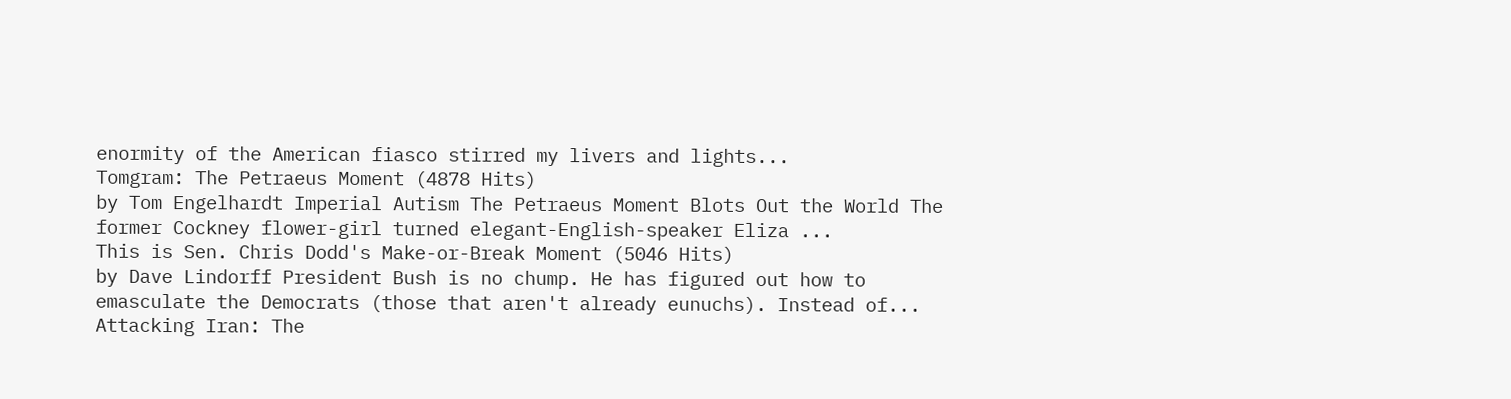enormity of the American fiasco stirred my livers and lights...
Tomgram: The Petraeus Moment (4878 Hits)
by Tom Engelhardt Imperial Autism The Petraeus Moment Blots Out the World The former Cockney flower-girl turned elegant-English-speaker Eliza ...
This is Sen. Chris Dodd's Make-or-Break Moment (5046 Hits)
by Dave Lindorff President Bush is no chump. He has figured out how to emasculate the Democrats (those that aren't already eunuchs). Instead of...
Attacking Iran: The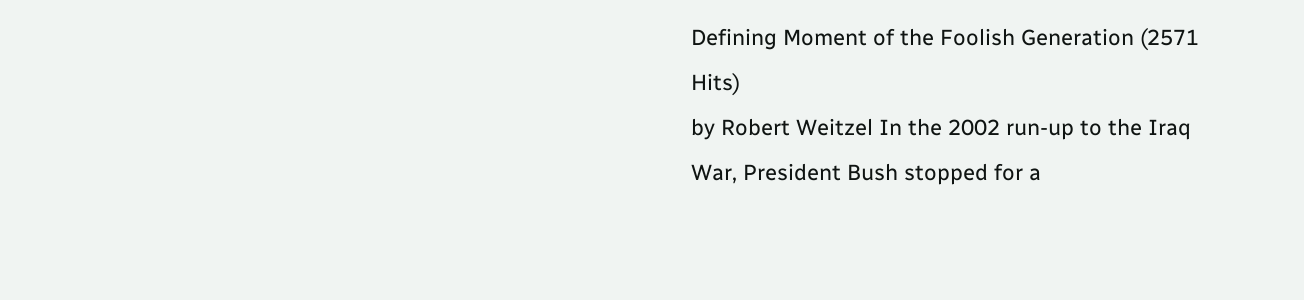Defining Moment of the Foolish Generation (2571 Hits)
by Robert Weitzel In the 2002 run-up to the Iraq War, President Bush stopped for a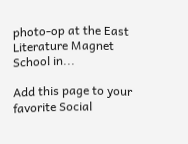photo-op at the East Literature Magnet School in...

Add this page to your favorite Social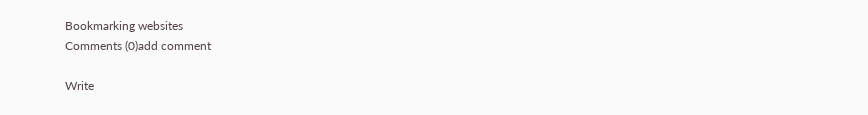Bookmarking websites
Comments (0)add comment

Write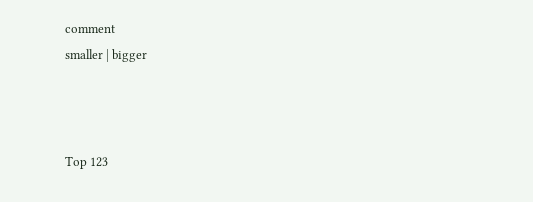comment
smaller | bigger



Top 123